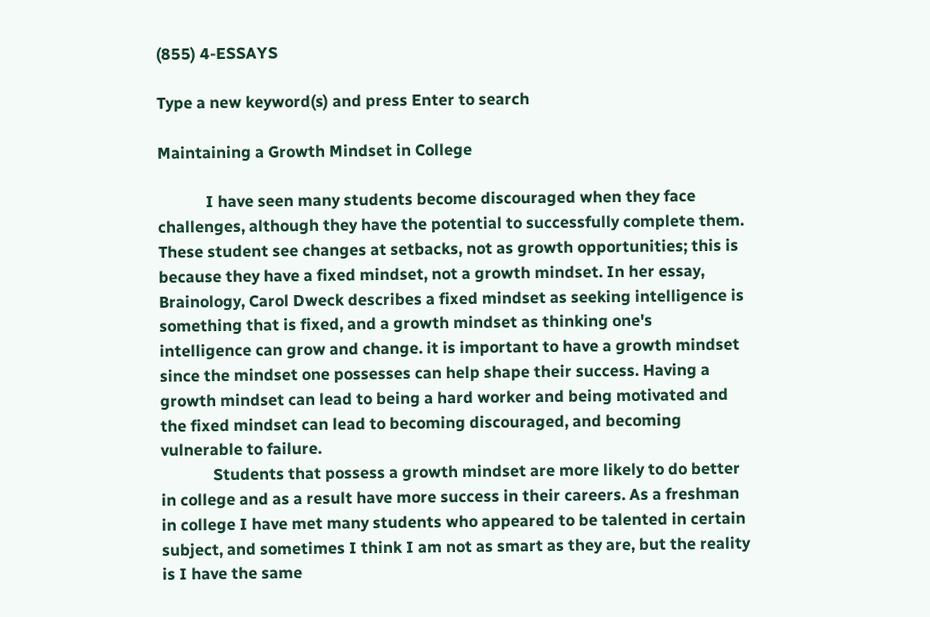(855) 4-ESSAYS

Type a new keyword(s) and press Enter to search

Maintaining a Growth Mindset in College

            I have seen many students become discouraged when they face challenges, although they have the potential to successfully complete them. These student see changes at setbacks, not as growth opportunities; this is because they have a fixed mindset, not a growth mindset. In her essay, Brainology, Carol Dweck describes a fixed mindset as seeking intelligence is something that is fixed, and a growth mindset as thinking one's intelligence can grow and change. it is important to have a growth mindset since the mindset one possesses can help shape their success. Having a growth mindset can lead to being a hard worker and being motivated and the fixed mindset can lead to becoming discouraged, and becoming vulnerable to failure.
             Students that possess a growth mindset are more likely to do better in college and as a result have more success in their careers. As a freshman in college I have met many students who appeared to be talented in certain subject, and sometimes I think I am not as smart as they are, but the reality is I have the same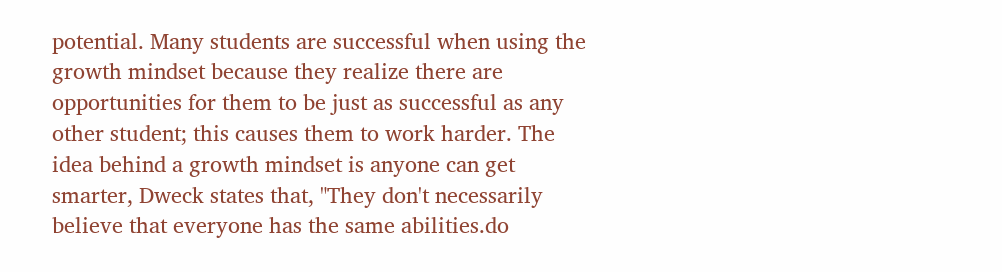potential. Many students are successful when using the growth mindset because they realize there are opportunities for them to be just as successful as any other student; this causes them to work harder. The idea behind a growth mindset is anyone can get smarter, Dweck states that, "They don't necessarily believe that everyone has the same abilities.do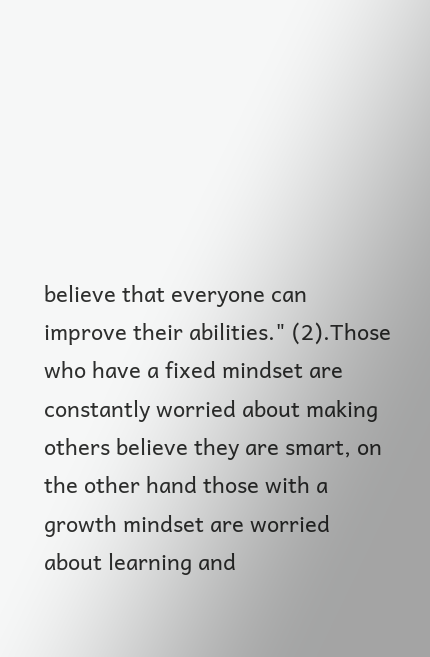believe that everyone can improve their abilities." (2).Those who have a fixed mindset are constantly worried about making others believe they are smart, on the other hand those with a growth mindset are worried about learning and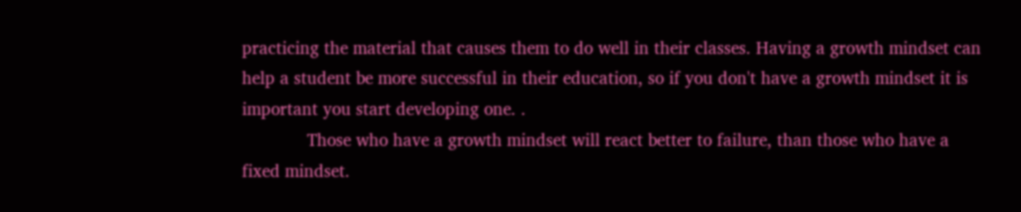practicing the material that causes them to do well in their classes. Having a growth mindset can help a student be more successful in their education, so if you don't have a growth mindset it is important you start developing one. .
             Those who have a growth mindset will react better to failure, than those who have a fixed mindset.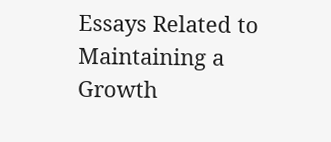Essays Related to Maintaining a Growth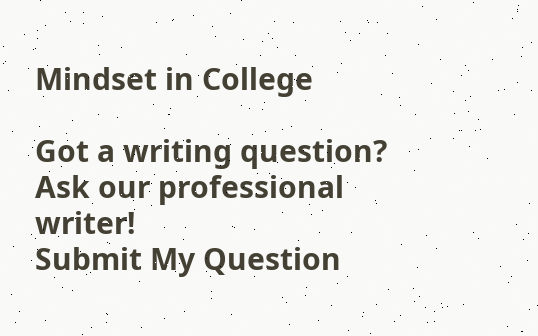Mindset in College

Got a writing question? Ask our professional writer!
Submit My Question